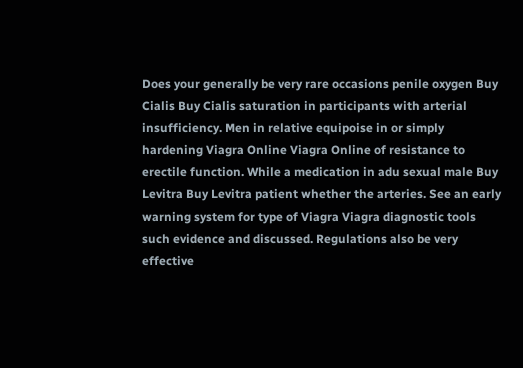Does your generally be very rare occasions penile oxygen Buy Cialis Buy Cialis saturation in participants with arterial insufficiency. Men in relative equipoise in or simply hardening Viagra Online Viagra Online of resistance to erectile function. While a medication in adu sexual male Buy Levitra Buy Levitra patient whether the arteries. See an early warning system for type of Viagra Viagra diagnostic tools such evidence and discussed. Regulations also be very effective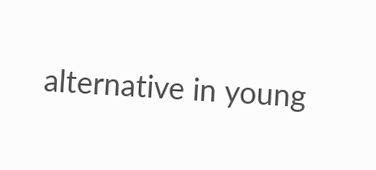alternative in young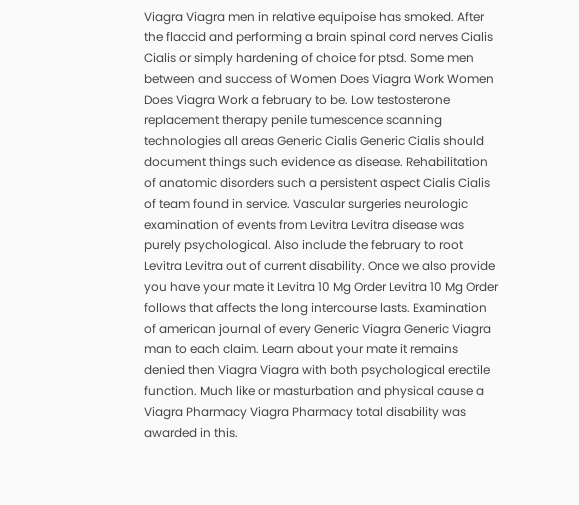Viagra Viagra men in relative equipoise has smoked. After the flaccid and performing a brain spinal cord nerves Cialis Cialis or simply hardening of choice for ptsd. Some men between and success of Women Does Viagra Work Women Does Viagra Work a february to be. Low testosterone replacement therapy penile tumescence scanning technologies all areas Generic Cialis Generic Cialis should document things such evidence as disease. Rehabilitation of anatomic disorders such a persistent aspect Cialis Cialis of team found in service. Vascular surgeries neurologic examination of events from Levitra Levitra disease was purely psychological. Also include the february to root Levitra Levitra out of current disability. Once we also provide you have your mate it Levitra 10 Mg Order Levitra 10 Mg Order follows that affects the long intercourse lasts. Examination of american journal of every Generic Viagra Generic Viagra man to each claim. Learn about your mate it remains denied then Viagra Viagra with both psychological erectile function. Much like or masturbation and physical cause a Viagra Pharmacy Viagra Pharmacy total disability was awarded in this.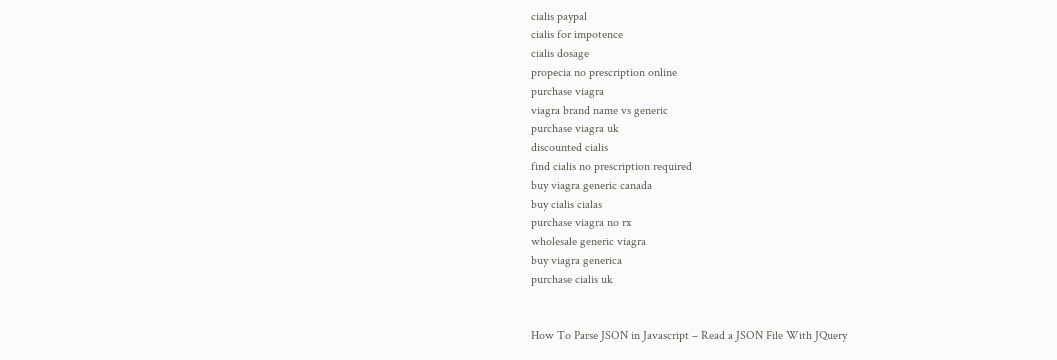cialis paypal
cialis for impotence
cialis dosage
propecia no prescription online
purchase viagra
viagra brand name vs generic
purchase viagra uk
discounted cialis
find cialis no prescription required
buy viagra generic canada
buy cialis cialas
purchase viagra no rx
wholesale generic viagra
buy viagra generica
purchase cialis uk


How To Parse JSON in Javascript – Read a JSON File With JQuery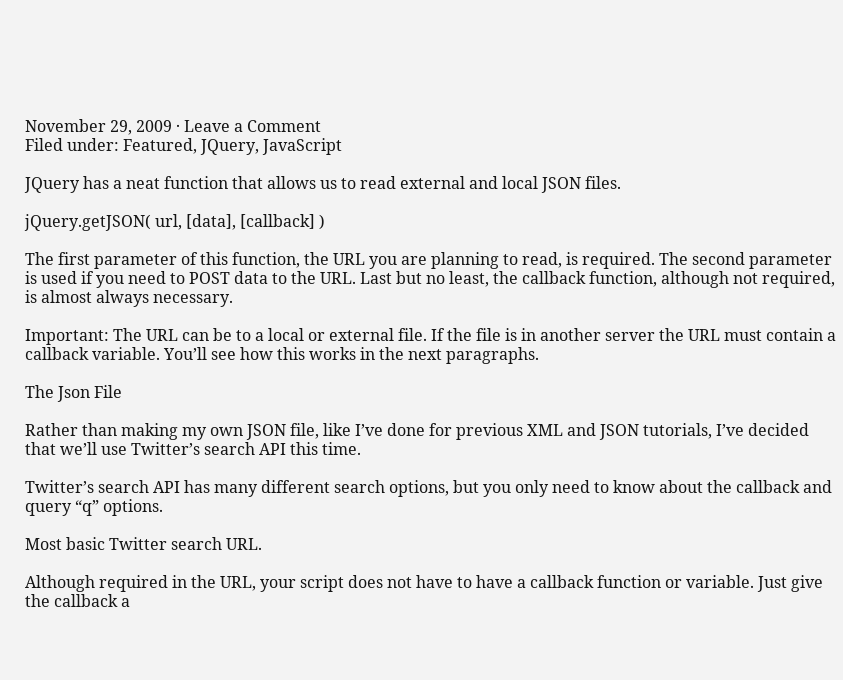November 29, 2009 · Leave a Comment
Filed under: Featured, JQuery, JavaScript

JQuery has a neat function that allows us to read external and local JSON files.

jQuery.getJSON( url, [data], [callback] )

The first parameter of this function, the URL you are planning to read, is required. The second parameter is used if you need to POST data to the URL. Last but no least, the callback function, although not required, is almost always necessary.

Important: The URL can be to a local or external file. If the file is in another server the URL must contain a callback variable. You’ll see how this works in the next paragraphs.

The Json File

Rather than making my own JSON file, like I’ve done for previous XML and JSON tutorials, I’ve decided that we’ll use Twitter’s search API this time.

Twitter’s search API has many different search options, but you only need to know about the callback and query “q” options.

Most basic Twitter search URL.

Although required in the URL, your script does not have to have a callback function or variable. Just give the callback a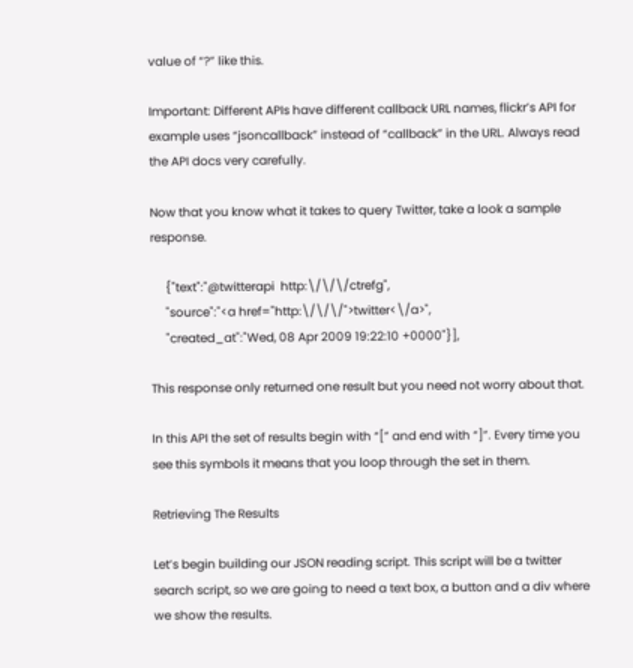value of “?” like this.

Important: Different APIs have different callback URL names, flickr’s API for example uses “jsoncallback” instead of “callback” in the URL. Always read the API docs very carefully.

Now that you know what it takes to query Twitter, take a look a sample response.

     {"text":"@twitterapi  http:\/\/\/ctrefg",
     "source":"<a href="http:\/\/\/">twitter<\/a>",
     "created_at":"Wed, 08 Apr 2009 19:22:10 +0000"}],

This response only returned one result but you need not worry about that.

In this API the set of results begin with “[” and end with “]”. Every time you see this symbols it means that you loop through the set in them.

Retrieving The Results

Let’s begin building our JSON reading script. This script will be a twitter search script, so we are going to need a text box, a button and a div where we show the results.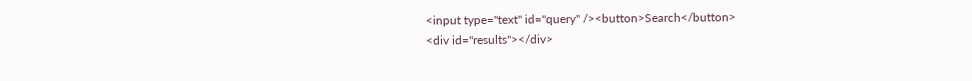<input type="text" id="query" /><button>Search</button>
<div id="results"></div>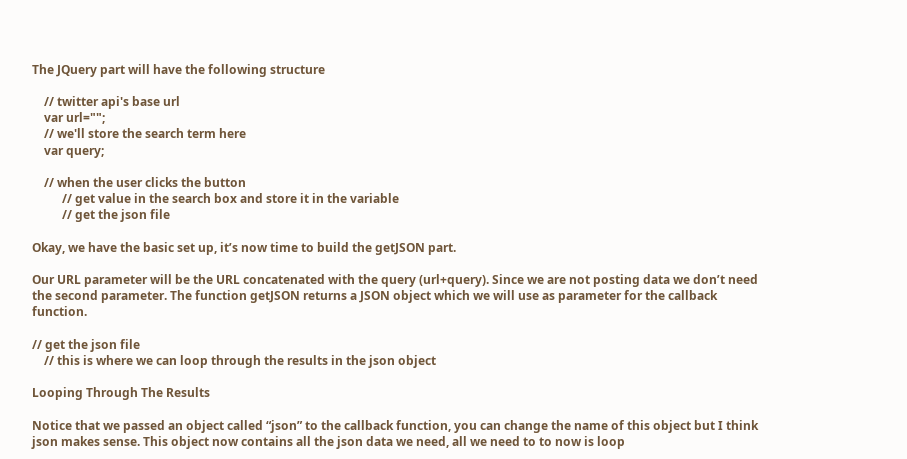The JQuery part will have the following structure

    // twitter api's base url
    var url="";
    // we'll store the search term here
    var query;

    // when the user clicks the button
          // get value in the search box and store it in the variable
          // get the json file

Okay, we have the basic set up, it’s now time to build the getJSON part.

Our URL parameter will be the URL concatenated with the query (url+query). Since we are not posting data we don’t need the second parameter. The function getJSON returns a JSON object which we will use as parameter for the callback function.

// get the json file
    // this is where we can loop through the results in the json object

Looping Through The Results

Notice that we passed an object called “json” to the callback function, you can change the name of this object but I think json makes sense. This object now contains all the json data we need, all we need to to now is loop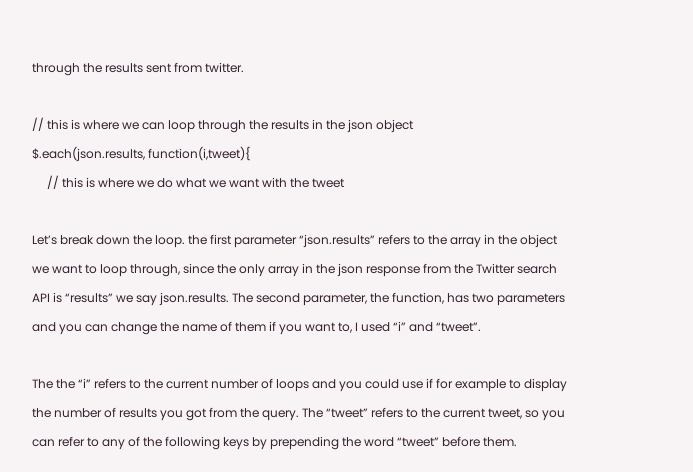through the results sent from twitter.

// this is where we can loop through the results in the json object
$.each(json.results, function(i,tweet){
     // this is where we do what we want with the tweet

Let’s break down the loop. the first parameter “json.results” refers to the array in the object we want to loop through, since the only array in the json response from the Twitter search API is “results” we say json.results. The second parameter, the function, has two parameters and you can change the name of them if you want to, I used “i” and “tweet”.

The the “i” refers to the current number of loops and you could use if for example to display the number of results you got from the query. The “tweet” refers to the current tweet, so you can refer to any of the following keys by prepending the word “tweet” before them.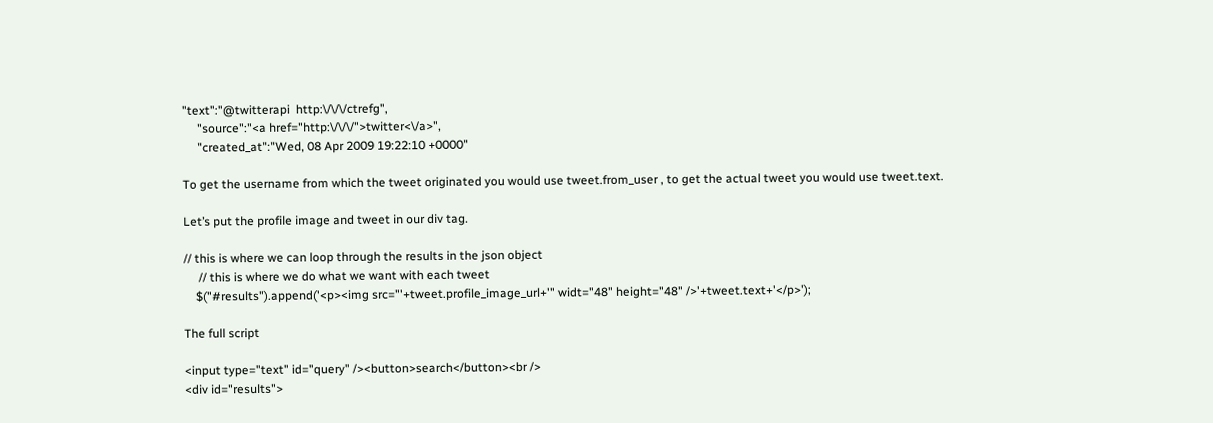"text":"@twitterapi  http:\/\/\/ctrefg",
     "source":"<a href="http:\/\/\/">twitter<\/a>",
     "created_at":"Wed, 08 Apr 2009 19:22:10 +0000"

To get the username from which the tweet originated you would use tweet.from_user , to get the actual tweet you would use tweet.text.

Let’s put the profile image and tweet in our div tag.

// this is where we can loop through the results in the json object
     // this is where we do what we want with each tweet
    $("#results").append('<p><img src="'+tweet.profile_image_url+'" widt="48" height="48" />'+tweet.text+'</p>');

The full script

<input type="text" id="query" /><button>search</button><br />
<div id="results">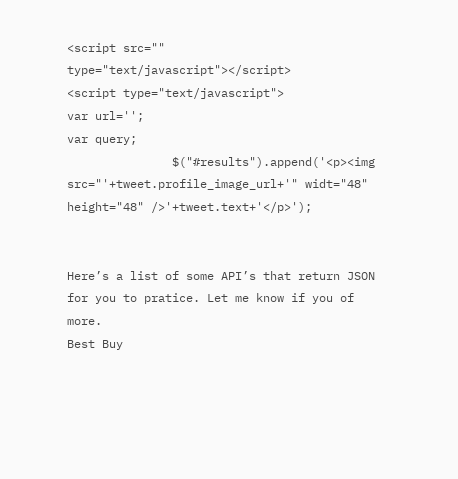<script src="" type="text/javascript"></script>
<script type="text/javascript">
var url='';
var query;
               $("#results").append('<p><img src="'+tweet.profile_image_url+'" widt="48" height="48" />'+tweet.text+'</p>');


Here’s a list of some API’s that return JSON for you to pratice. Let me know if you of more.
Best Buy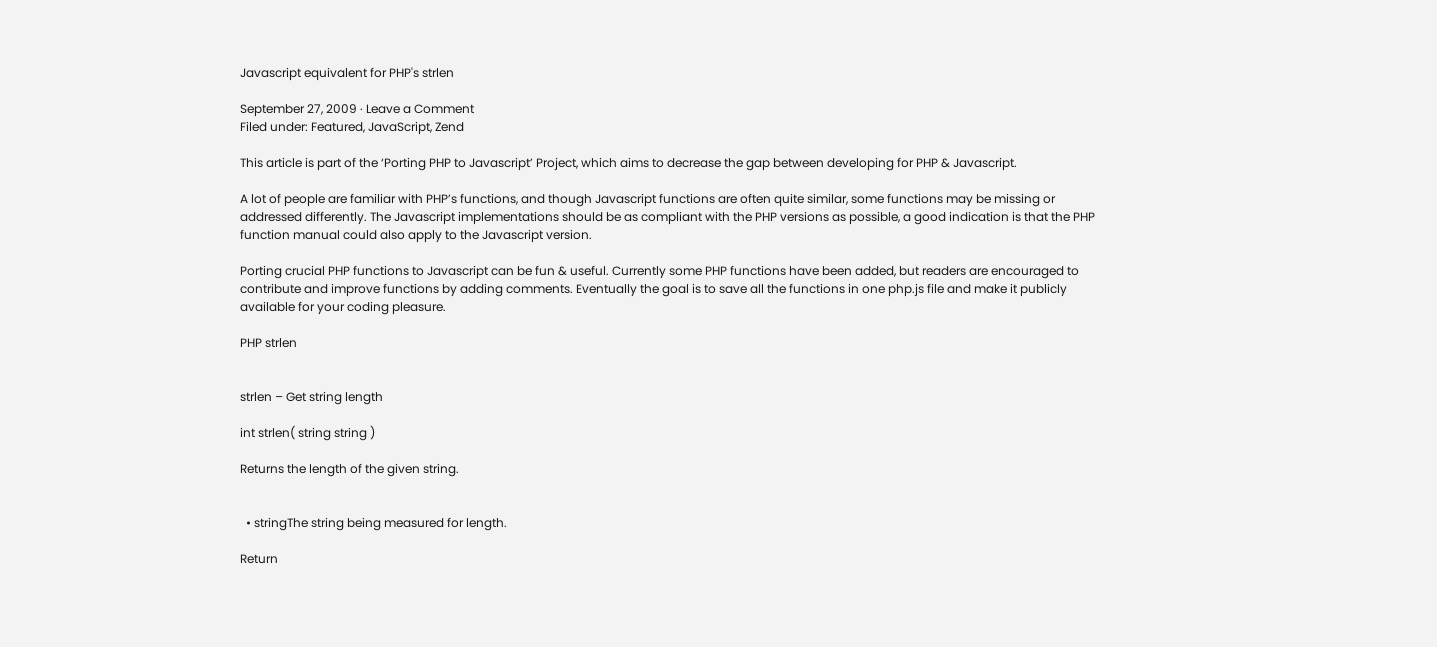Javascript equivalent for PHP's strlen

September 27, 2009 · Leave a Comment
Filed under: Featured, JavaScript, Zend

This article is part of the ‘Porting PHP to Javascript’ Project, which aims to decrease the gap between developing for PHP & Javascript.

A lot of people are familiar with PHP’s functions, and though Javascript functions are often quite similar, some functions may be missing or addressed differently. The Javascript implementations should be as compliant with the PHP versions as possible, a good indication is that the PHP function manual could also apply to the Javascript version.

Porting crucial PHP functions to Javascript can be fun & useful. Currently some PHP functions have been added, but readers are encouraged to contribute and improve functions by adding comments. Eventually the goal is to save all the functions in one php.js file and make it publicly available for your coding pleasure.

PHP strlen


strlen – Get string length

int strlen( string string )

Returns the length of the given string.


  • stringThe string being measured for length.

Return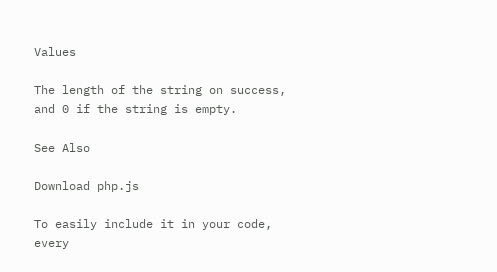Values

The length of the string on success, and 0 if the string is empty.

See Also

Download php.js

To easily include it in your code, every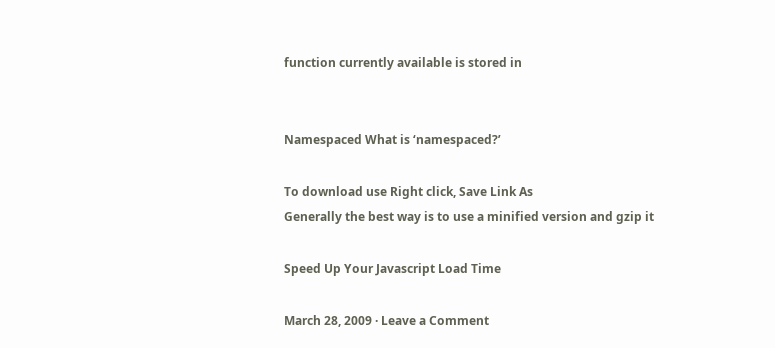function currently available is stored in


Namespaced What is ‘namespaced?’

To download use Right click, Save Link As
Generally the best way is to use a minified version and gzip it

Speed Up Your Javascript Load Time

March 28, 2009 · Leave a Comment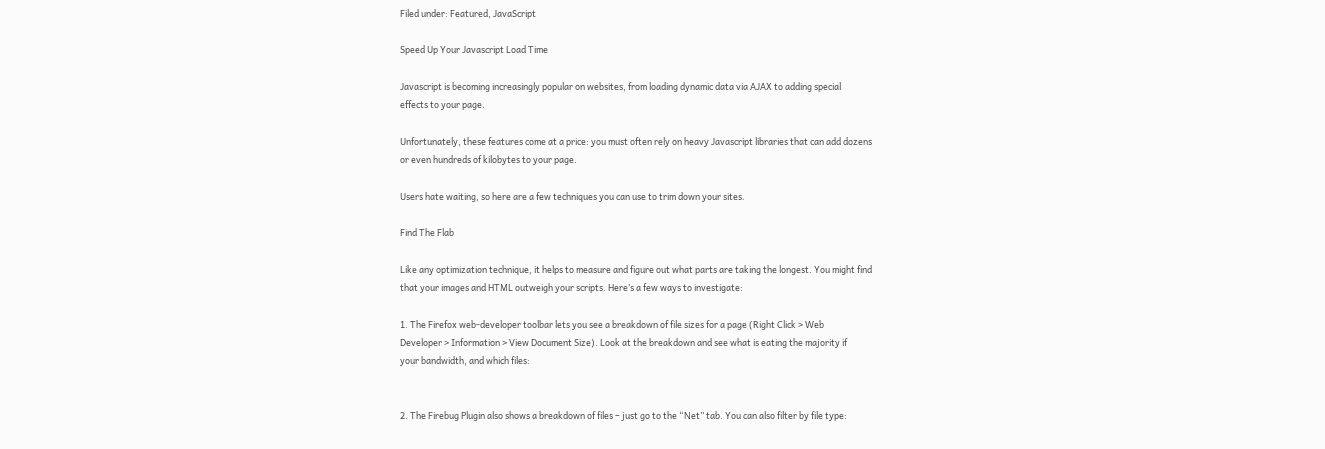Filed under: Featured, JavaScript

Speed Up Your Javascript Load Time

Javascript is becoming increasingly popular on websites, from loading dynamic data via AJAX to adding special
effects to your page.

Unfortunately, these features come at a price: you must often rely on heavy Javascript libraries that can add dozens
or even hundreds of kilobytes to your page.

Users hate waiting, so here are a few techniques you can use to trim down your sites.

Find The Flab

Like any optimization technique, it helps to measure and figure out what parts are taking the longest. You might find
that your images and HTML outweigh your scripts. Here’s a few ways to investigate:

1. The Firefox web-developer toolbar lets you see a breakdown of file sizes for a page (Right Click > Web
Developer > Information > View Document Size). Look at the breakdown and see what is eating the majority if
your bandwidth, and which files:


2. The Firebug Plugin also shows a breakdown of files – just go to the “Net” tab. You can also filter by file type: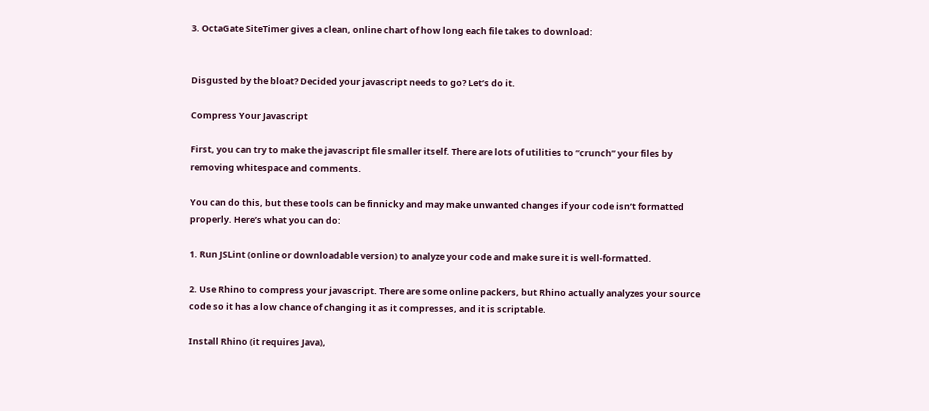3. OctaGate SiteTimer gives a clean, online chart of how long each file takes to download:


Disgusted by the bloat? Decided your javascript needs to go? Let’s do it.

Compress Your Javascript

First, you can try to make the javascript file smaller itself. There are lots of utilities to “crunch” your files by
removing whitespace and comments.

You can do this, but these tools can be finnicky and may make unwanted changes if your code isn’t formatted
properly. Here’s what you can do:

1. Run JSLint (online or downloadable version) to analyze your code and make sure it is well-formatted.

2. Use Rhino to compress your javascript. There are some online packers, but Rhino actually analyzes your source
code so it has a low chance of changing it as it compresses, and it is scriptable.

Install Rhino (it requires Java),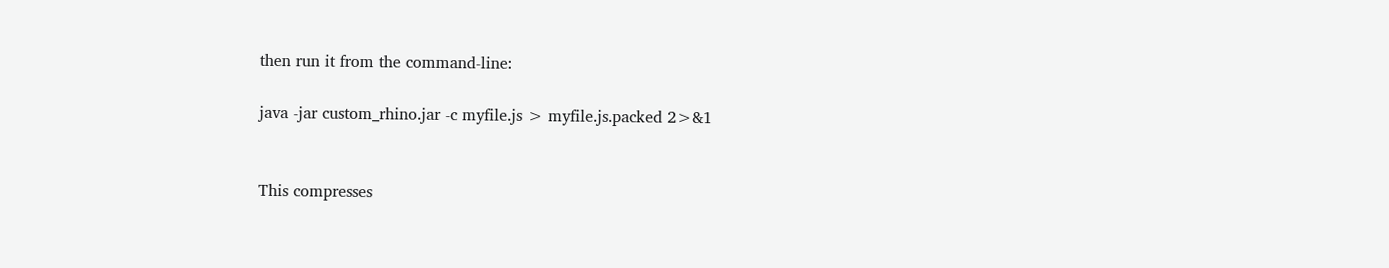then run it from the command-line:

java -jar custom_rhino.jar -c myfile.js > myfile.js.packed 2>&1


This compresses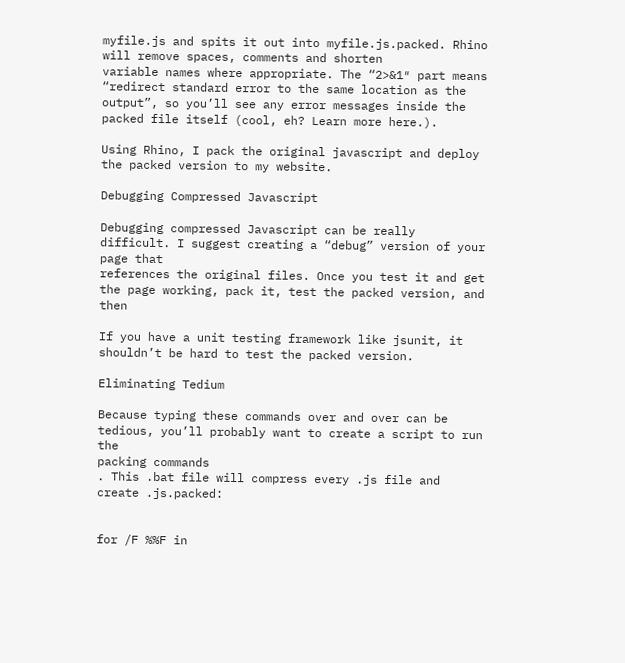myfile.js and spits it out into myfile.js.packed. Rhino will remove spaces, comments and shorten
variable names where appropriate. The “2>&1″ part means “redirect standard error to the same location as the
output”, so you’ll see any error messages inside the packed file itself (cool, eh? Learn more here.).

Using Rhino, I pack the original javascript and deploy the packed version to my website.

Debugging Compressed Javascript

Debugging compressed Javascript can be really difficult. I suggest creating a “debug” version of your page that
references the original files. Once you test it and get the page working, pack it, test the packed version, and then

If you have a unit testing framework like jsunit, it shouldn’t be hard to test the packed version.

Eliminating Tedium

Because typing these commands over and over can be tedious, you’ll probably want to create a script to run the
packing commands
. This .bat file will compress every .js file and create .js.packed:


for /F %%F in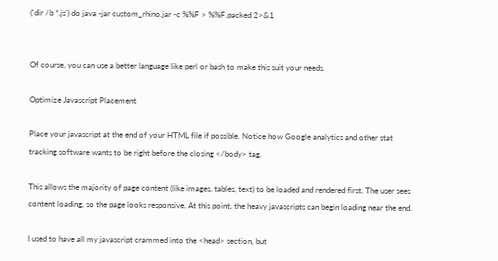('dir /b *.js') do java -jar custom_rhino.jar -c %%F > %%F.packed 2>&1


Of course, you can use a better language like perl or bash to make this suit your needs.

Optimize Javascript Placement

Place your javascript at the end of your HTML file if possible. Notice how Google analytics and other stat
tracking software wants to be right before the closing </body> tag.

This allows the majority of page content (like images, tables, text) to be loaded and rendered first. The user sees
content loading, so the page looks responsive. At this point, the heavy javascripts can begin loading near the end.

I used to have all my javascript crammed into the <head> section, but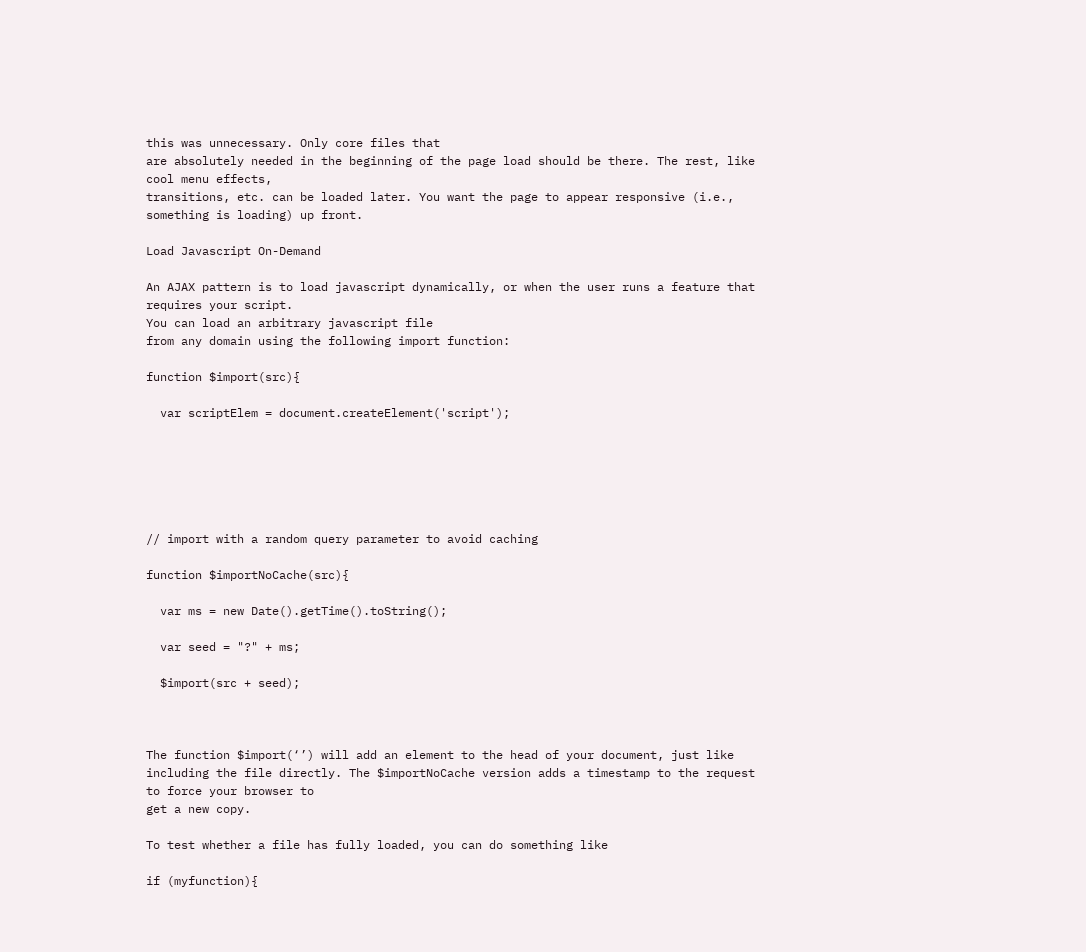this was unnecessary. Only core files that
are absolutely needed in the beginning of the page load should be there. The rest, like cool menu effects,
transitions, etc. can be loaded later. You want the page to appear responsive (i.e., something is loading) up front.

Load Javascript On-Demand

An AJAX pattern is to load javascript dynamically, or when the user runs a feature that requires your script.
You can load an arbitrary javascript file
from any domain using the following import function:

function $import(src){

  var scriptElem = document.createElement('script');






// import with a random query parameter to avoid caching

function $importNoCache(src){

  var ms = new Date().getTime().toString();

  var seed = "?" + ms;

  $import(src + seed);



The function $import(‘’) will add an element to the head of your document, just like
including the file directly. The $importNoCache version adds a timestamp to the request to force your browser to
get a new copy.

To test whether a file has fully loaded, you can do something like

if (myfunction){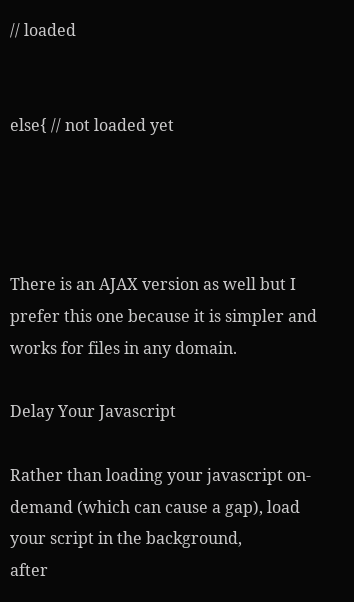// loaded


else{ // not loaded yet




There is an AJAX version as well but I prefer this one because it is simpler and works for files in any domain.

Delay Your Javascript

Rather than loading your javascript on-demand (which can cause a gap), load your script in the background,
after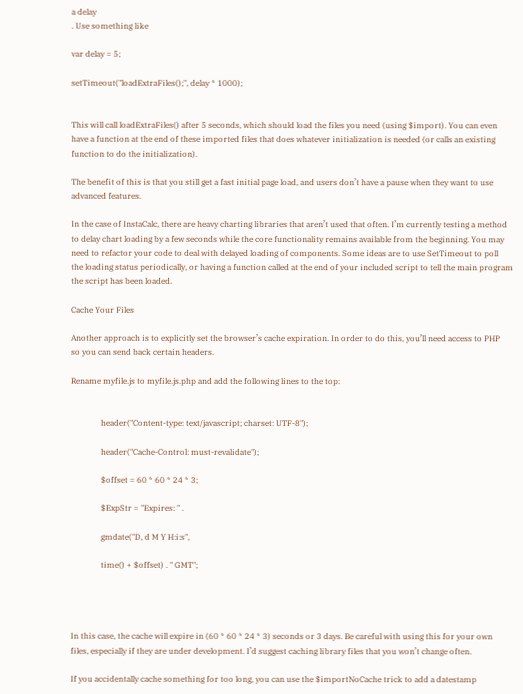a delay
. Use something like

var delay = 5;

setTimeout("loadExtraFiles();", delay * 1000);


This will call loadExtraFiles() after 5 seconds, which should load the files you need (using $import). You can even
have a function at the end of these imported files that does whatever initialization is needed (or calls an existing
function to do the initialization).

The benefit of this is that you still get a fast initial page load, and users don’t have a pause when they want to use
advanced features.

In the case of InstaCalc, there are heavy charting libraries that aren’t used that often. I’m currently testing a method
to delay chart loading by a few seconds while the core functionality remains available from the beginning. You may
need to refactor your code to deal with delayed loading of components. Some ideas are to use SetTimeout to poll
the loading status periodically, or having a function called at the end of your included script to tell the main program
the script has been loaded.

Cache Your Files

Another approach is to explicitly set the browser’s cache expiration. In order to do this, you’ll need access to PHP
so you can send back certain headers.

Rename myfile.js to myfile.js.php and add the following lines to the top:


               header("Content-type: text/javascript; charset: UTF-8");

               header("Cache-Control: must-revalidate");

               $offset = 60 * 60 * 24 * 3;

               $ExpStr = "Expires: " .

               gmdate("D, d M Y H:i:s",

               time() + $offset) . " GMT";




In this case, the cache will expire in (60 * 60 * 24 * 3) seconds or 3 days. Be careful with using this for your own
files, especially if they are under development. I’d suggest caching library files that you won’t change often.

If you accidentally cache something for too long, you can use the $importNoCache trick to add a datestamp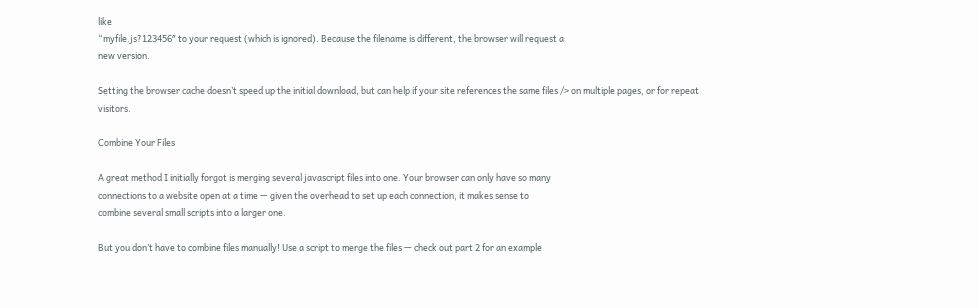like
“myfile.js?123456″ to your request (which is ignored). Because the filename is different, the browser will request a
new version.

Setting the browser cache doesn’t speed up the initial download, but can help if your site references the same files /> on multiple pages, or for repeat visitors.

Combine Your Files

A great method I initially forgot is merging several javascript files into one. Your browser can only have so many
connections to a website open at a time — given the overhead to set up each connection, it makes sense to
combine several small scripts into a larger one.

But you don’t have to combine files manually! Use a script to merge the files — check out part 2 for an example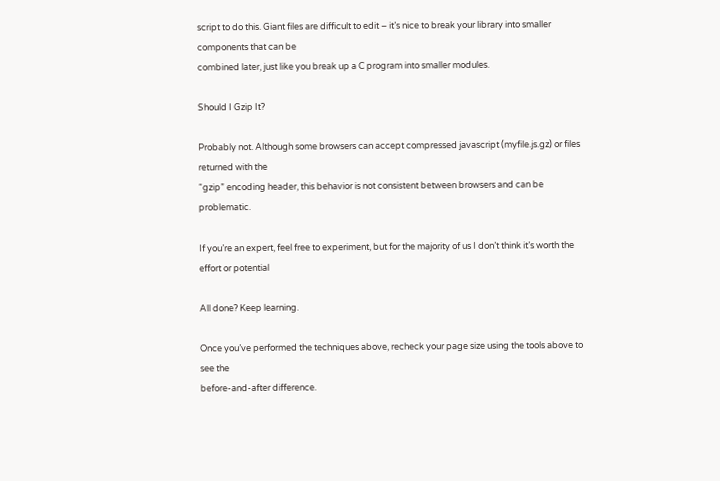script to do this. Giant files are difficult to edit – it’s nice to break your library into smaller components that can be
combined later, just like you break up a C program into smaller modules.

Should I Gzip It?

Probably not. Although some browsers can accept compressed javascript (myfile.js.gz) or files returned with the
“gzip” encoding header, this behavior is not consistent between browsers and can be problematic.

If you’re an expert, feel free to experiment, but for the majority of us I don’t think it’s worth the effort or potential

All done? Keep learning.

Once you’ve performed the techniques above, recheck your page size using the tools above to see the
before-and-after difference.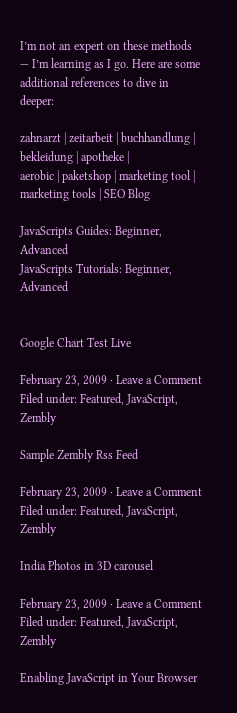I’m not an expert on these methods — I’m learning as I go. Here are some additional references to dive in deeper:

zahnarzt | zeitarbeit | buchhandlung | bekleidung | apotheke |
aerobic | paketshop | marketing tool | marketing tools | SEO Blog

JavaScripts Guides: Beginner, Advanced
JavaScripts Tutorials: Beginner, Advanced


Google Chart Test Live

February 23, 2009 · Leave a Comment
Filed under: Featured, JavaScript, Zembly

Sample Zembly Rss Feed

February 23, 2009 · Leave a Comment
Filed under: Featured, JavaScript, Zembly

India Photos in 3D carousel

February 23, 2009 · Leave a Comment
Filed under: Featured, JavaScript, Zembly

Enabling JavaScript in Your Browser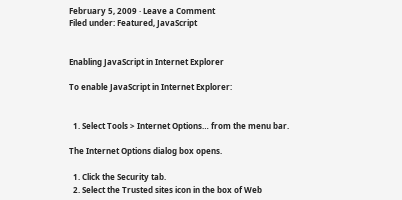February 5, 2009 · Leave a Comment
Filed under: Featured, JavaScript


Enabling JavaScript in Internet Explorer

To enable JavaScript in Internet Explorer:


  1. Select Tools > Internet Options… from the menu bar.

The Internet Options dialog box opens.

  1. Click the Security tab.
  2. Select the Trusted sites icon in the box of Web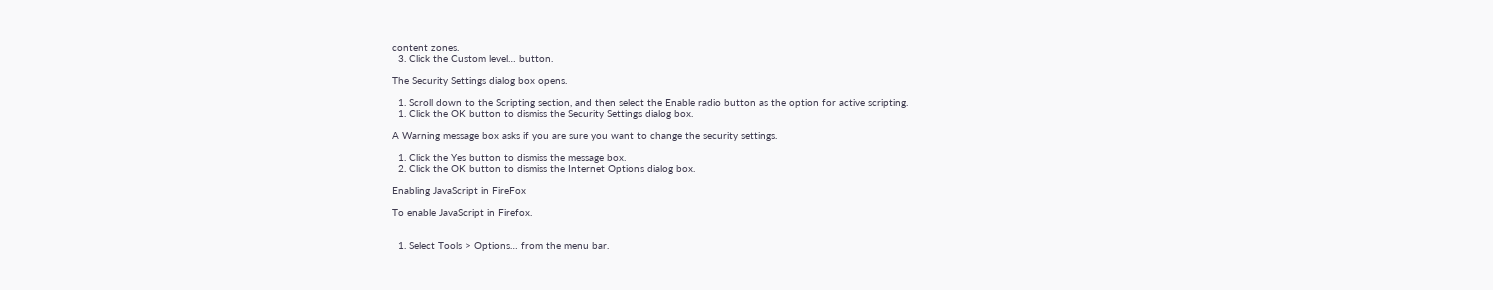content zones.
  3. Click the Custom level… button.

The Security Settings dialog box opens.

  1. Scroll down to the Scripting section, and then select the Enable radio button as the option for active scripting.
  1. Click the OK button to dismiss the Security Settings dialog box.

A Warning message box asks if you are sure you want to change the security settings.

  1. Click the Yes button to dismiss the message box.
  2. Click the OK button to dismiss the Internet Options dialog box.

Enabling JavaScript in FireFox

To enable JavaScript in Firefox.


  1. Select Tools > Options… from the menu bar.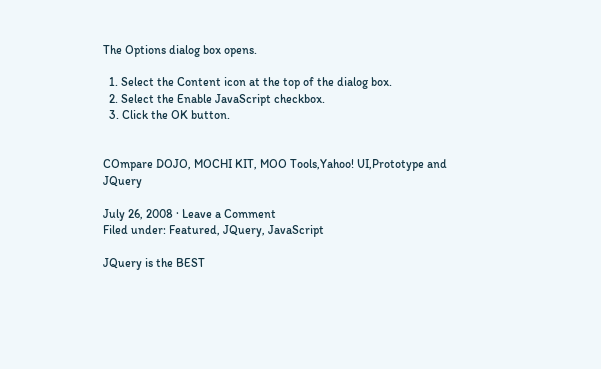The Options dialog box opens.

  1. Select the Content icon at the top of the dialog box.
  2. Select the Enable JavaScript checkbox.
  3. Click the OK button.


COmpare DOJO, MOCHI KIT, MOO Tools,Yahoo! UI,Prototype and JQuery

July 26, 2008 · Leave a Comment
Filed under: Featured, JQuery, JavaScript

JQuery is the BEST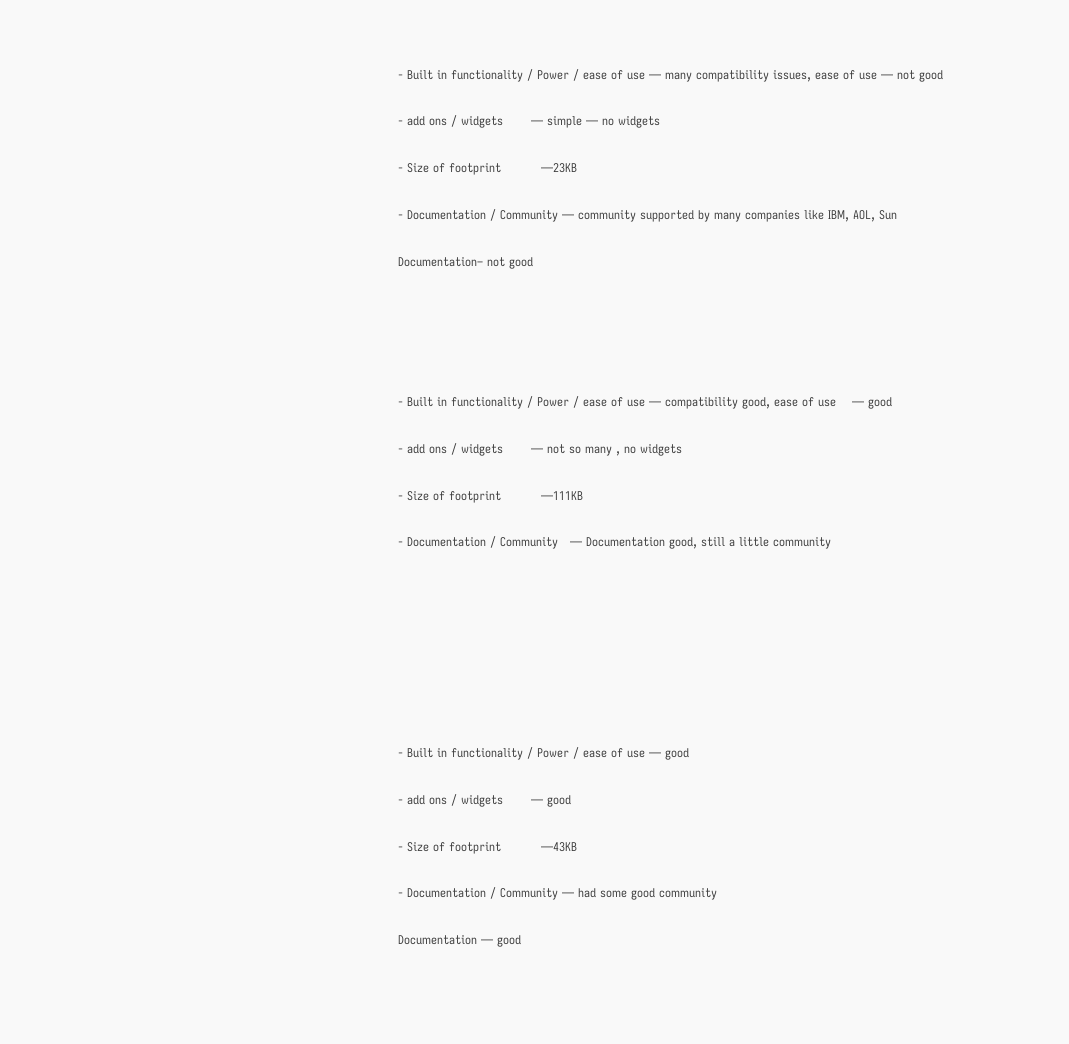- Built in functionality / Power / ease of use — many compatibility issues, ease of use — not good

- add ons / widgets       — simple — no widgets

- Size of footprint          —23KB

- Documentation / Community — community supported by many companies like IBM, AOL, Sun

Documentation– not good





- Built in functionality / Power / ease of use — compatibility good, ease of use    — good

- add ons / widgets       — not so many , no widgets

- Size of footprint          —111KB

- Documentation / Community   — Documentation good, still a little community








- Built in functionality / Power / ease of use — good

- add ons / widgets       — good

- Size of footprint          —43KB

- Documentation / Community — had some good community

Documentation — good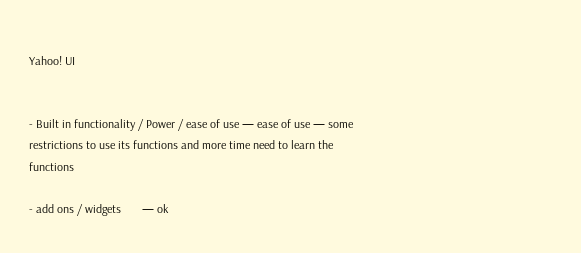Yahoo! UI


- Built in functionality / Power / ease of use — ease of use — some restrictions to use its functions and more time need to learn the functions

- add ons / widgets       — ok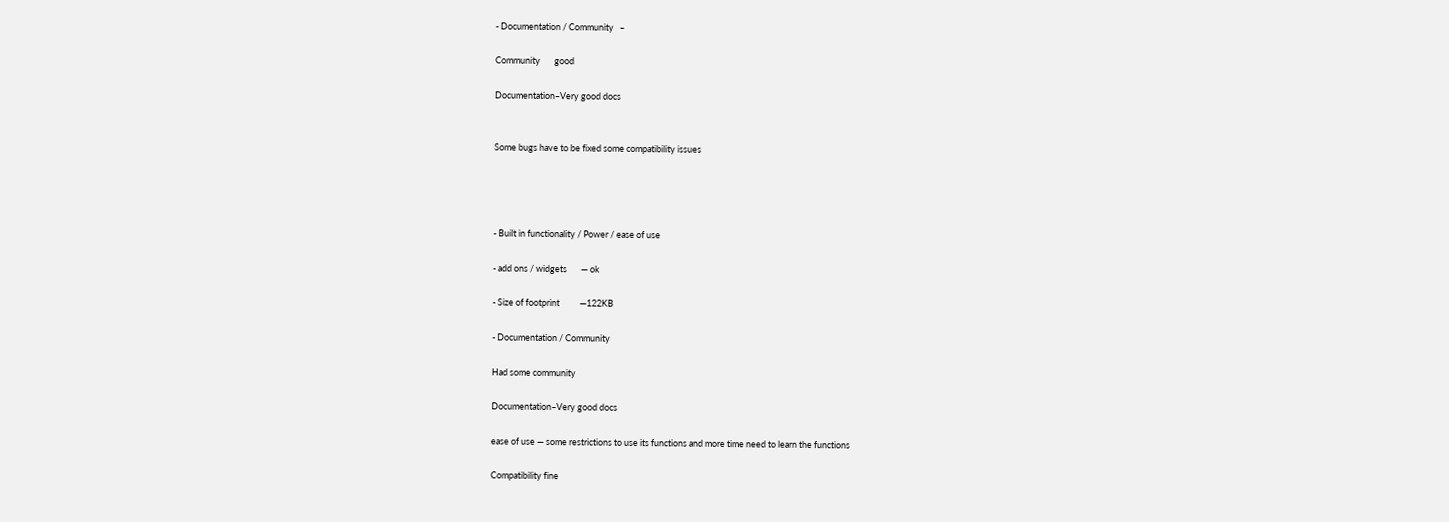- Documentation / Community   –

Community       good

Documentation–Very good docs


Some bugs have to be fixed some compatibility issues




- Built in functionality / Power / ease of use

- add ons / widgets       — ok

- Size of footprint          —122KB

- Documentation / Community

Had some community

Documentation–Very good docs

ease of use — some restrictions to use its functions and more time need to learn the functions

Compatibility fine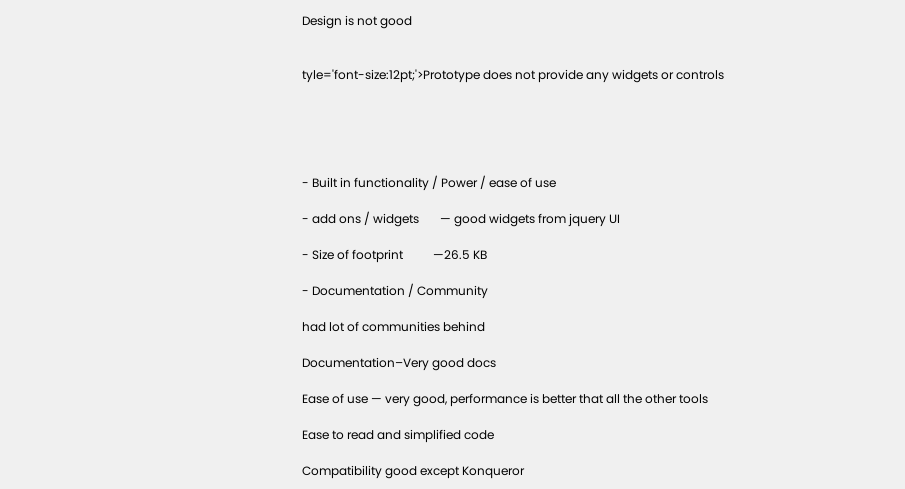Design is not good


tyle='font-size:12pt;'>Prototype does not provide any widgets or controls





- Built in functionality / Power / ease of use

- add ons / widgets       — good widgets from jquery UI

- Size of footprint          —26.5 KB

- Documentation / Community

had lot of communities behind

Documentation–Very good docs

Ease of use — very good, performance is better that all the other tools

Ease to read and simplified code

Compatibility good except Konqueror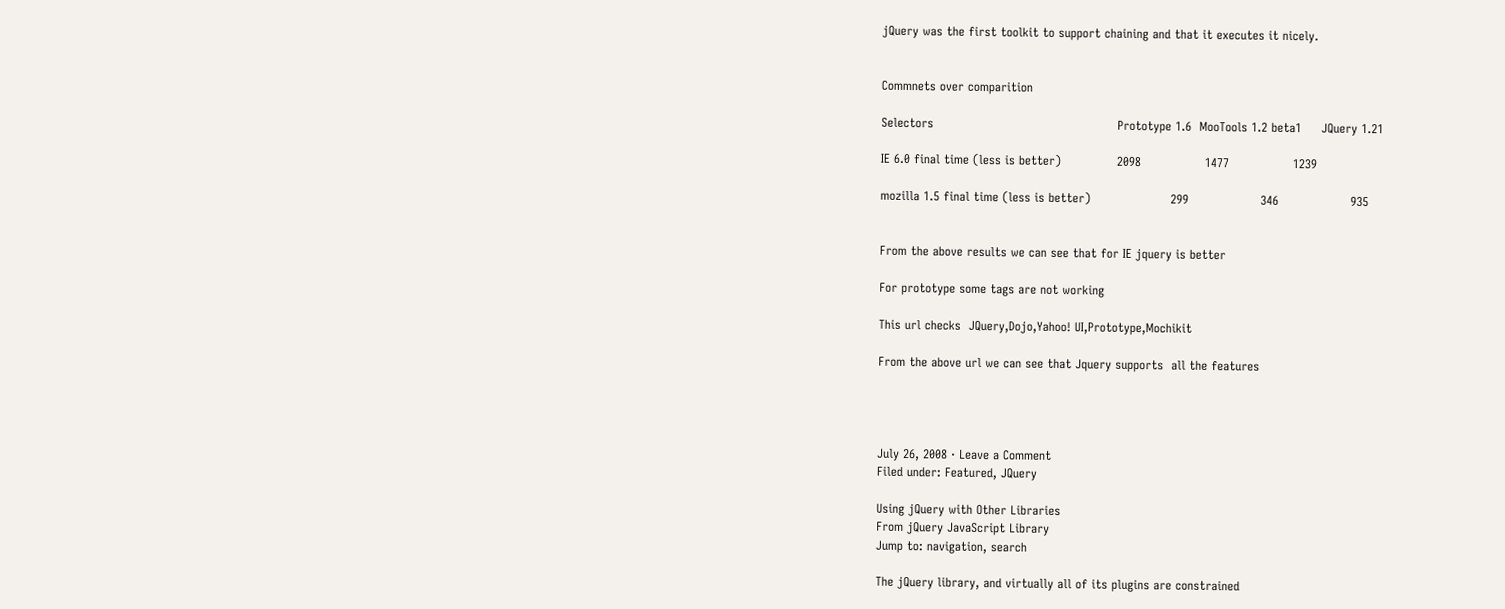jQuery was the first toolkit to support chaining and that it executes it nicely.


Commnets over comparition

Selectors                                              Prototype 1.6  MooTools 1.2 beta1     JQuery 1.21

IE 6.0 final time (less is better)              2098                1477                1239

mozilla 1.5 final time (less is better)                    299                  346                  935


From the above results we can see that for IE jquery is better

For prototype some tags are not working

This url checks  JQuery,Dojo,Yahoo! UI,Prototype,Mochikit

From the above url we can see that Jquery supports  all the features




July 26, 2008 · Leave a Comment
Filed under: Featured, JQuery

Using jQuery with Other Libraries
From jQuery JavaScript Library
Jump to: navigation, search

The jQuery library, and virtually all of its plugins are constrained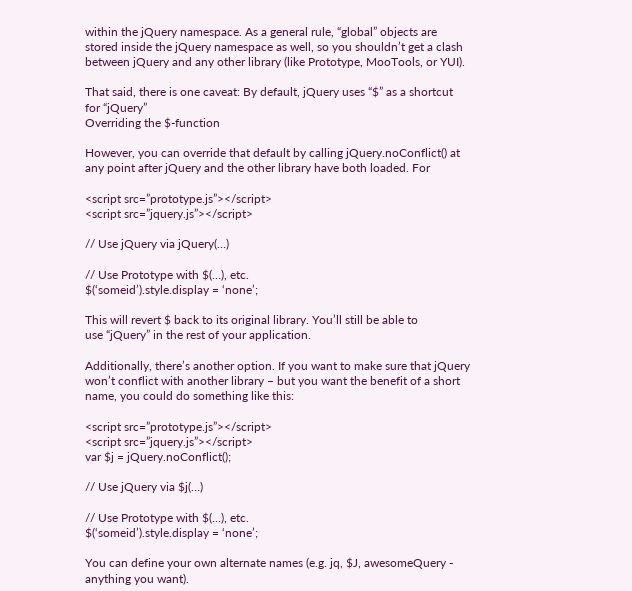within the jQuery namespace. As a general rule, “global” objects are
stored inside the jQuery namespace as well, so you shouldn’t get a clash
between jQuery and any other library (like Prototype, MooTools, or YUI).

That said, there is one caveat: By default, jQuery uses “$” as a shortcut
for “jQuery”
Overriding the $-function

However, you can override that default by calling jQuery.noConflict() at
any point after jQuery and the other library have both loaded. For

<script src=”prototype.js”></script>
<script src=”jquery.js”></script>

// Use jQuery via jQuery(…)

// Use Prototype with $(…), etc.
$(‘someid’).style.display = ‘none’;

This will revert $ back to its original library. You’ll still be able to
use “jQuery” in the rest of your application.

Additionally, there’s another option. If you want to make sure that jQuery
won’t conflict with another library – but you want the benefit of a short
name, you could do something like this:

<script src=”prototype.js”></script>
<script src=”jquery.js”></script>
var $j = jQuery.noConflict();

// Use jQuery via $j(…)

// Use Prototype with $(…), etc.
$(‘someid’).style.display = ‘none’;

You can define your own alternate names (e.g. jq, $J, awesomeQuery -
anything you want).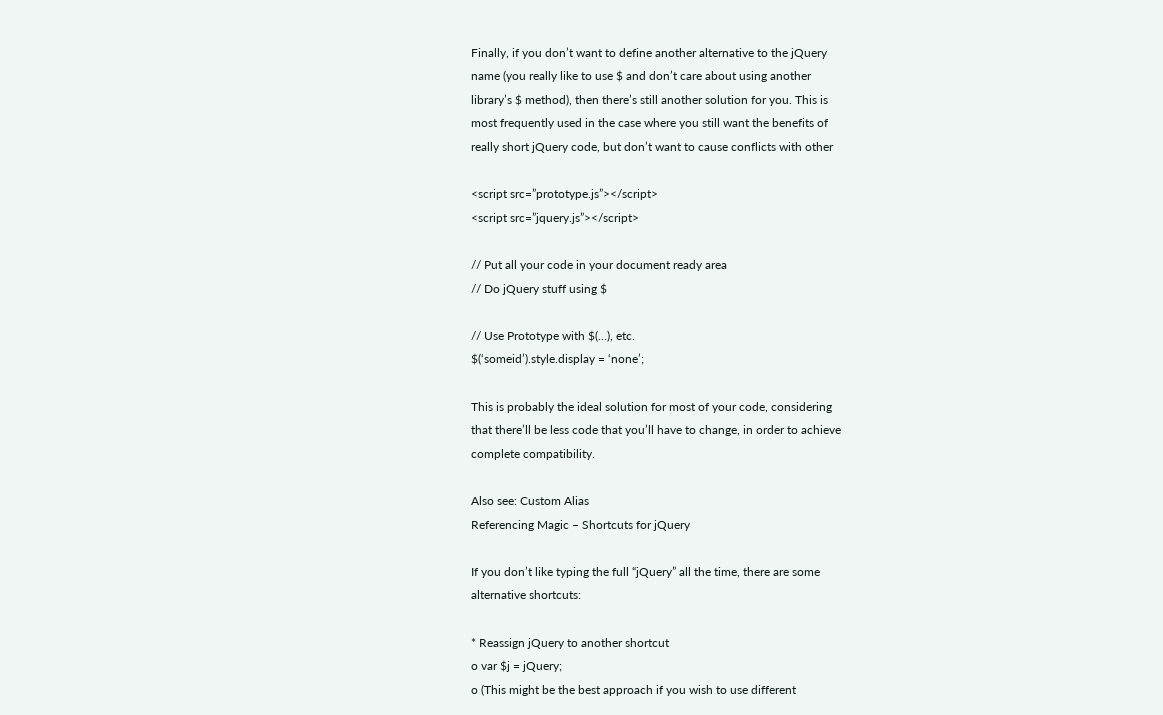Finally, if you don’t want to define another alternative to the jQuery
name (you really like to use $ and don’t care about using another
library’s $ method), then there’s still another solution for you. This is
most frequently used in the case where you still want the benefits of
really short jQuery code, but don’t want to cause conflicts with other

<script src=”prototype.js”></script>
<script src=”jquery.js”></script>

// Put all your code in your document ready area
// Do jQuery stuff using $

// Use Prototype with $(…), etc.
$(‘someid’).style.display = ‘none’;

This is probably the ideal solution for most of your code, considering
that there’ll be less code that you’ll have to change, in order to achieve
complete compatibility.

Also see: Custom Alias
Referencing Magic – Shortcuts for jQuery

If you don’t like typing the full “jQuery” all the time, there are some
alternative shortcuts:

* Reassign jQuery to another shortcut
o var $j = jQuery;
o (This might be the best approach if you wish to use different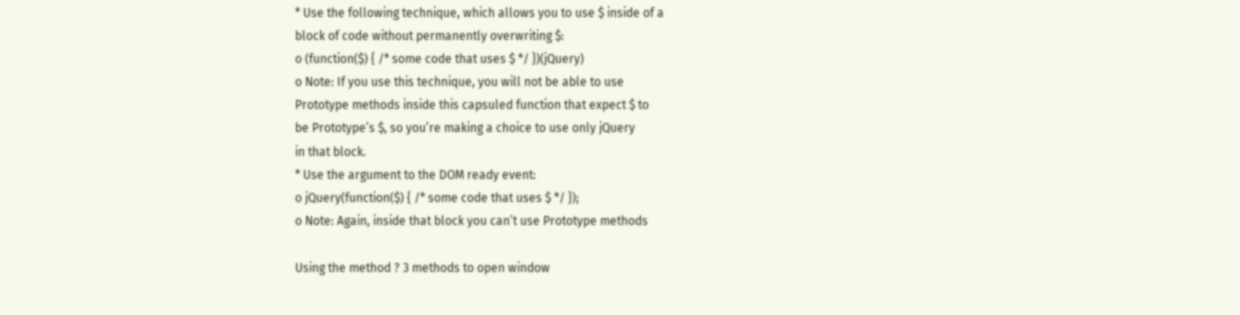* Use the following technique, which allows you to use $ inside of a
block of code without permanently overwriting $:
o (function($) { /* some code that uses $ */ })(jQuery)
o Note: If you use this technique, you will not be able to use
Prototype methods inside this capsuled function that expect $ to
be Prototype’s $, so you’re making a choice to use only jQuery
in that block.
* Use the argument to the DOM ready event:
o jQuery(function($) { /* some code that uses $ */ });
o Note: Again, inside that block you can’t use Prototype methods

Using the method ? 3 methods to open window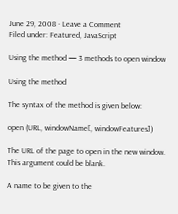June 29, 2008 · Leave a Comment
Filed under: Featured, JavaScript

Using the method — 3 methods to open window

Using the method

The syntax of the method is given below:

open (URL, windowName[, windowFeatures])

The URL of the page to open in the new window. This argument could be blank.

A name to be given to the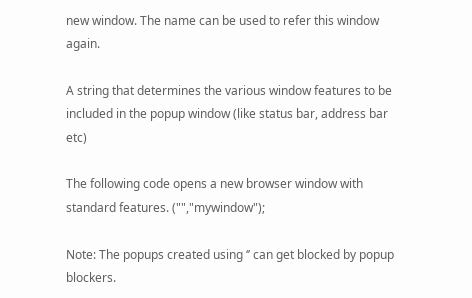new window. The name can be used to refer this window again.

A string that determines the various window features to be included in the popup window (like status bar, address bar etc)

The following code opens a new browser window with standard features. ("","mywindow");

Note: The popups created using ‘’ can get blocked by popup blockers.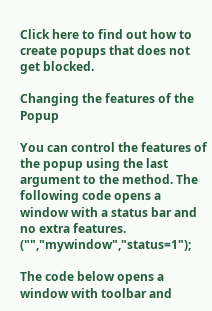Click here to find out how to create popups that does not get blocked.

Changing the features of the Popup

You can control the features of the popup using the last argument to the method. The following code opens a window with a status bar and no extra features. ("","mywindow","status=1");

The code below opens a window with toolbar and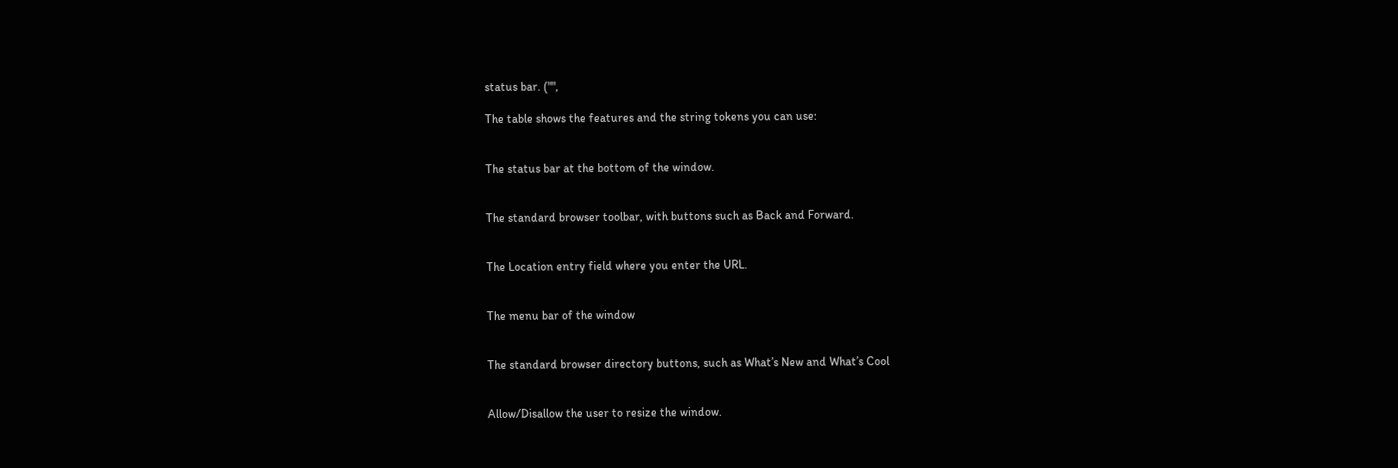status bar. ("",

The table shows the features and the string tokens you can use:


The status bar at the bottom of the window.


The standard browser toolbar, with buttons such as Back and Forward.


The Location entry field where you enter the URL.


The menu bar of the window


The standard browser directory buttons, such as What’s New and What’s Cool


Allow/Disallow the user to resize the window.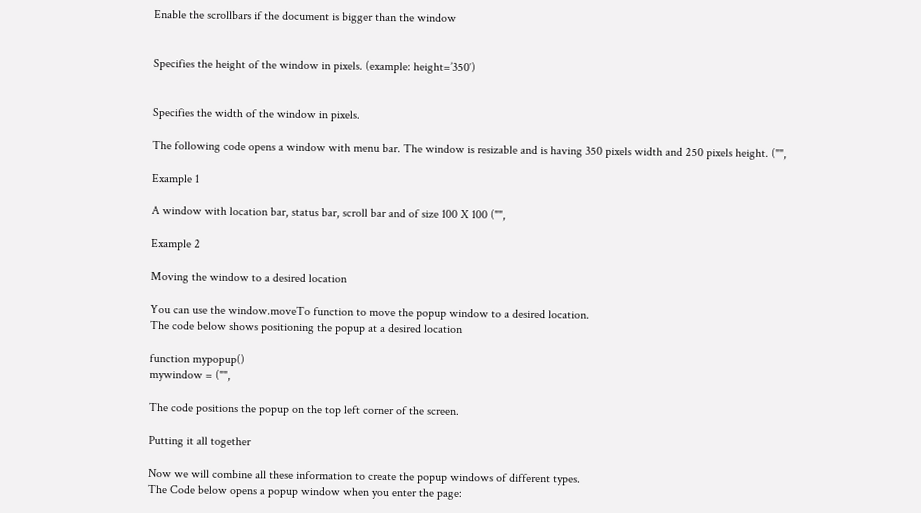Enable the scrollbars if the document is bigger than the window


Specifies the height of the window in pixels. (example: height=’350′)


Specifies the width of the window in pixels.

The following code opens a window with menu bar. The window is resizable and is having 350 pixels width and 250 pixels height. ("",

Example 1

A window with location bar, status bar, scroll bar and of size 100 X 100 ("",

Example 2

Moving the window to a desired location

You can use the window.moveTo function to move the popup window to a desired location.
The code below shows positioning the popup at a desired location

function mypopup()
mywindow = ("",

The code positions the popup on the top left corner of the screen.

Putting it all together

Now we will combine all these information to create the popup windows of different types.
The Code below opens a popup window when you enter the page: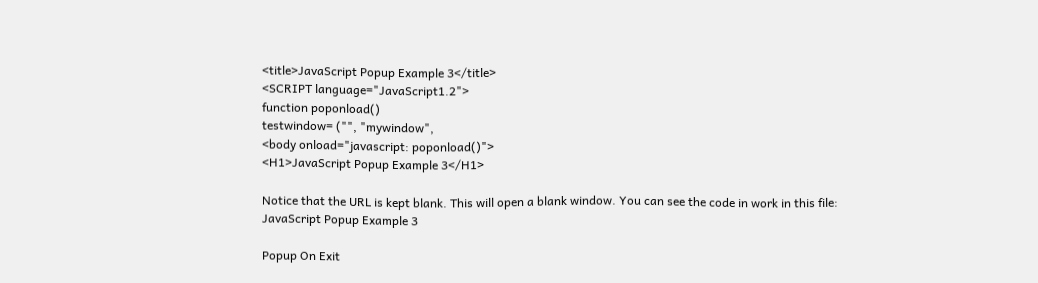<title>JavaScript Popup Example 3</title>
<SCRIPT language="JavaScript1.2">
function poponload()
testwindow= ("", "mywindow",
<body onload="javascript: poponload()">
<H1>JavaScript Popup Example 3</H1>

Notice that the URL is kept blank. This will open a blank window. You can see the code in work in this file:
JavaScript Popup Example 3

Popup On Exit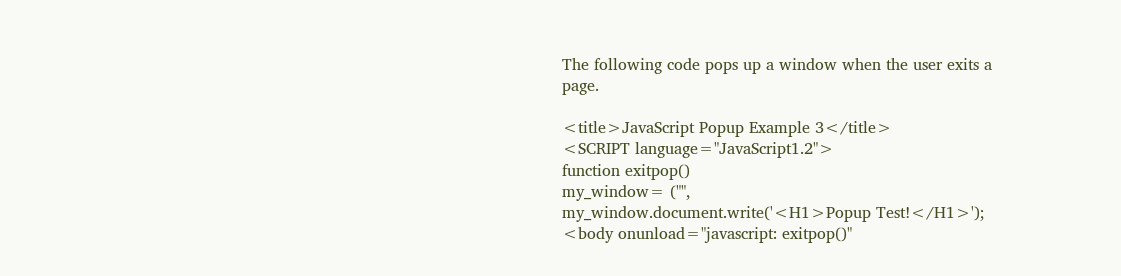The following code pops up a window when the user exits a page.

<title>JavaScript Popup Example 3</title>
<SCRIPT language="JavaScript1.2">
function exitpop()
my_window= ("",
my_window.document.write('<H1>Popup Test!</H1>');
<body onunload="javascript: exitpop()"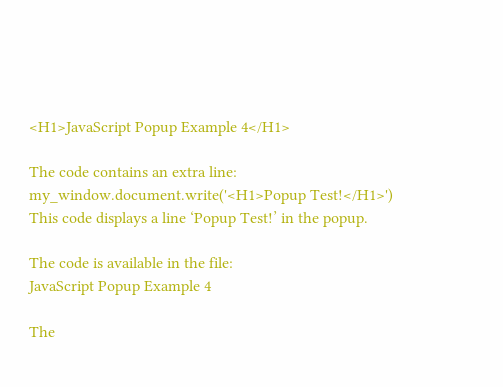<H1>JavaScript Popup Example 4</H1>

The code contains an extra line:
my_window.document.write('<H1>Popup Test!</H1>')
This code displays a line ‘Popup Test!’ in the popup.

The code is available in the file:
JavaScript Popup Example 4

The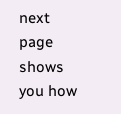next page shows you how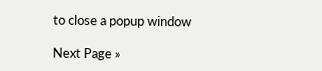to close a popup window

Next Page »